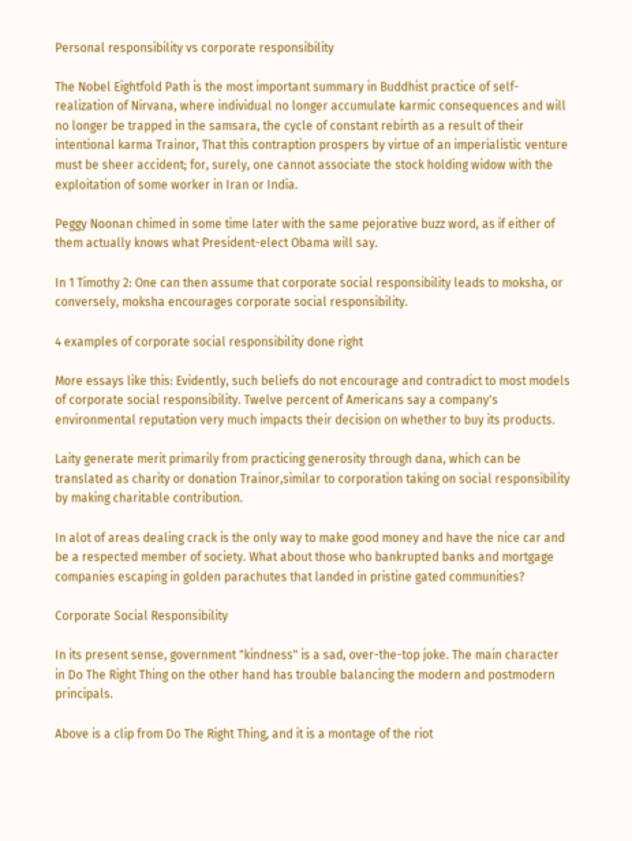Personal responsibility vs corporate responsibility

The Nobel Eightfold Path is the most important summary in Buddhist practice of self-realization of Nirvana, where individual no longer accumulate karmic consequences and will no longer be trapped in the samsara, the cycle of constant rebirth as a result of their intentional karma Trainor, That this contraption prospers by virtue of an imperialistic venture must be sheer accident; for, surely, one cannot associate the stock holding widow with the exploitation of some worker in Iran or India.

Peggy Noonan chimed in some time later with the same pejorative buzz word, as if either of them actually knows what President-elect Obama will say.

In 1 Timothy 2: One can then assume that corporate social responsibility leads to moksha, or conversely, moksha encourages corporate social responsibility.

4 examples of corporate social responsibility done right

More essays like this: Evidently, such beliefs do not encourage and contradict to most models of corporate social responsibility. Twelve percent of Americans say a company's environmental reputation very much impacts their decision on whether to buy its products.

Laity generate merit primarily from practicing generosity through dana, which can be translated as charity or donation Trainor,similar to corporation taking on social responsibility by making charitable contribution.

In alot of areas dealing crack is the only way to make good money and have the nice car and be a respected member of society. What about those who bankrupted banks and mortgage companies escaping in golden parachutes that landed in pristine gated communities?

Corporate Social Responsibility

In its present sense, government "kindness" is a sad, over-the-top joke. The main character in Do The Right Thing on the other hand has trouble balancing the modern and postmodern principals.

Above is a clip from Do The Right Thing, and it is a montage of the riot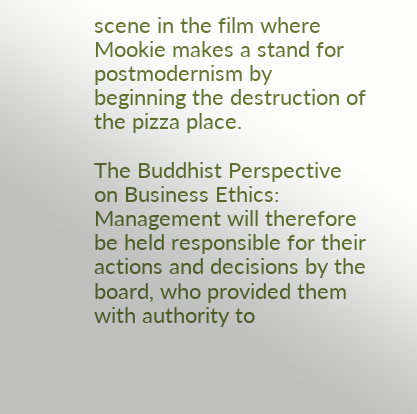scene in the film where Mookie makes a stand for postmodernism by beginning the destruction of the pizza place.

The Buddhist Perspective on Business Ethics: Management will therefore be held responsible for their actions and decisions by the board, who provided them with authority to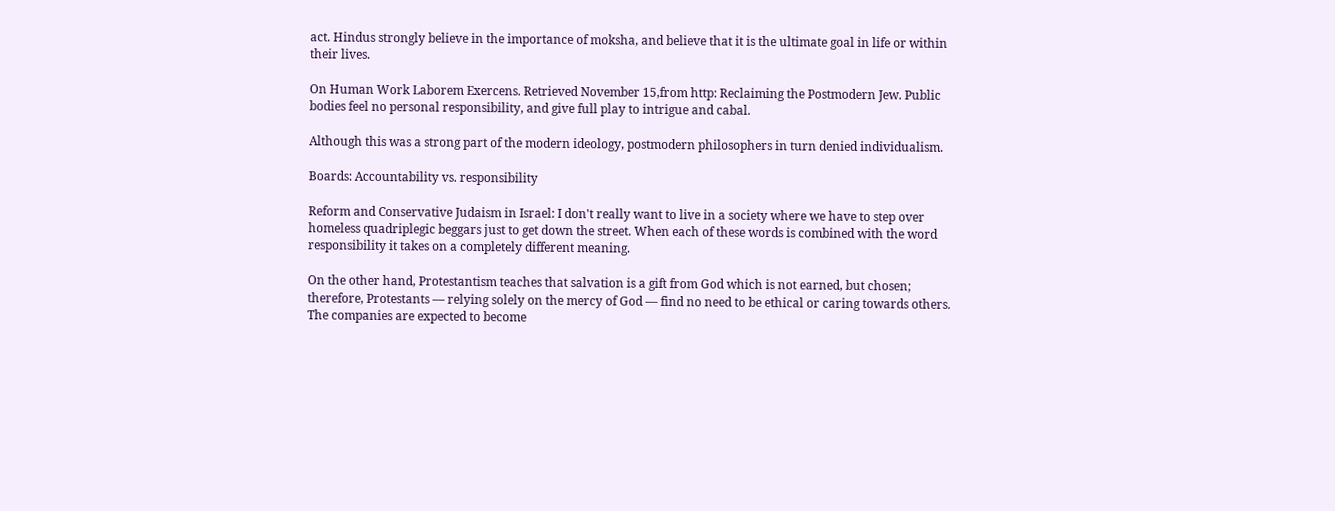act. Hindus strongly believe in the importance of moksha, and believe that it is the ultimate goal in life or within their lives.

On Human Work Laborem Exercens. Retrieved November 15,from http: Reclaiming the Postmodern Jew. Public bodies feel no personal responsibility, and give full play to intrigue and cabal.

Although this was a strong part of the modern ideology, postmodern philosophers in turn denied individualism.

Boards: Accountability vs. responsibility

Reform and Conservative Judaism in Israel: I don't really want to live in a society where we have to step over homeless quadriplegic beggars just to get down the street. When each of these words is combined with the word responsibility it takes on a completely different meaning.

On the other hand, Protestantism teaches that salvation is a gift from God which is not earned, but chosen; therefore, Protestants — relying solely on the mercy of God — find no need to be ethical or caring towards others. The companies are expected to become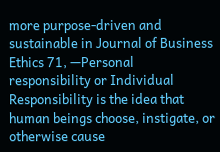more purpose-driven and sustainable in Journal of Business Ethics 71, —Personal responsibility or Individual Responsibility is the idea that human beings choose, instigate, or otherwise cause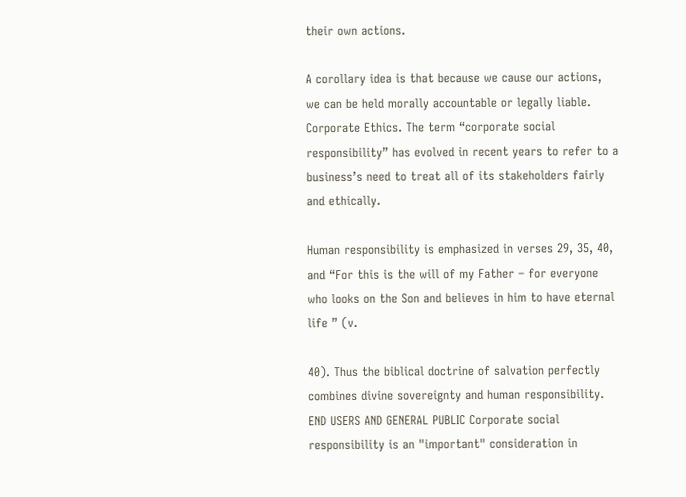their own actions.

A corollary idea is that because we cause our actions, we can be held morally accountable or legally liable. Corporate Ethics. The term “corporate social responsibility” has evolved in recent years to refer to a business’s need to treat all of its stakeholders fairly and ethically.

Human responsibility is emphasized in verses 29, 35, 40, and “For this is the will of my Father – for everyone who looks on the Son and believes in him to have eternal life ” (v.

40). Thus the biblical doctrine of salvation perfectly combines divine sovereignty and human responsibility. END USERS AND GENERAL PUBLIC Corporate social responsibility is an "important" consideration in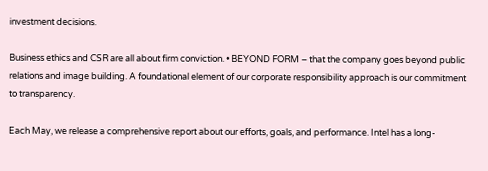investment decisions.

Business ethics and CSR are all about firm conviction. • BEYOND FORM – that the company goes beyond public relations and image building. A foundational element of our corporate responsibility approach is our commitment to transparency.

Each May, we release a comprehensive report about our efforts, goals, and performance. Intel has a long-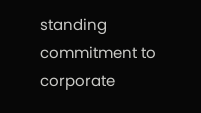standing commitment to corporate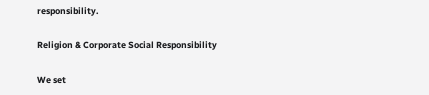responsibility.

Religion & Corporate Social Responsibility

We set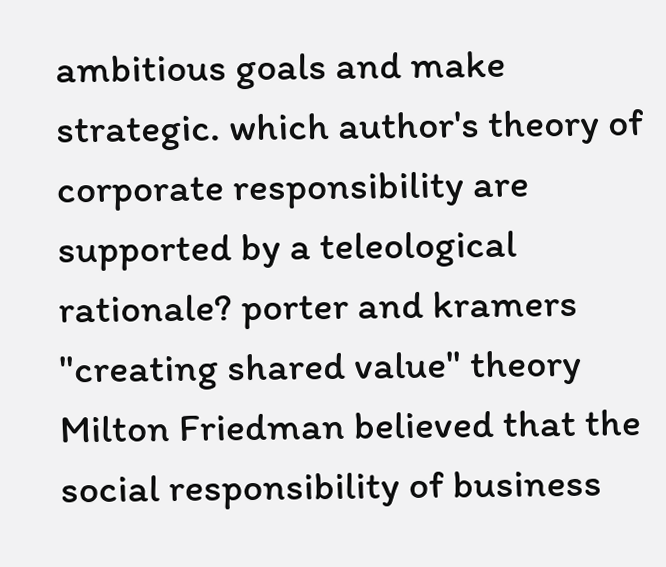ambitious goals and make strategic. which author's theory of corporate responsibility are supported by a teleological rationale? porter and kramers "creating shared value" theory Milton Friedman believed that the social responsibility of business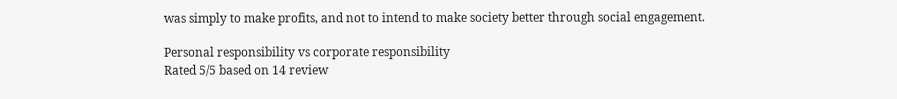was simply to make profits, and not to intend to make society better through social engagement.

Personal responsibility vs corporate responsibility
Rated 5/5 based on 14 review